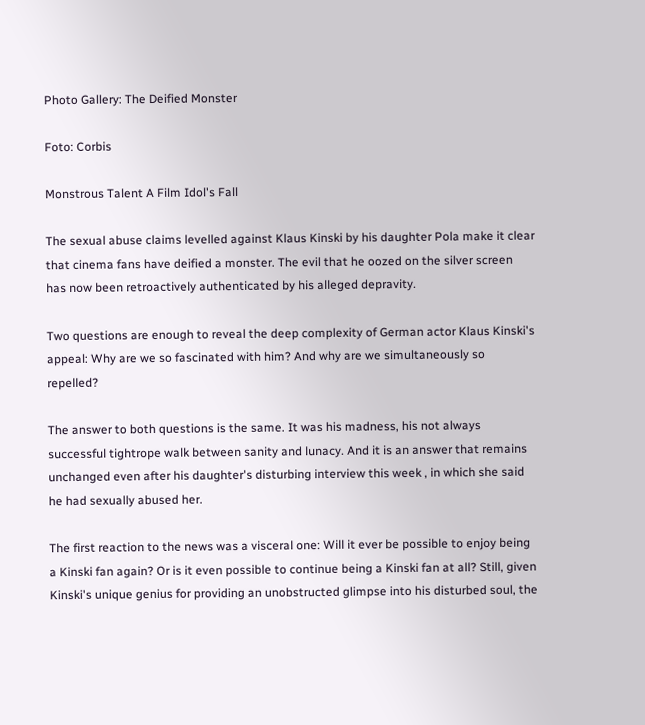Photo Gallery: The Deified Monster

Foto: Corbis

Monstrous Talent A Film Idol's Fall

The sexual abuse claims levelled against Klaus Kinski by his daughter Pola make it clear that cinema fans have deified a monster. The evil that he oozed on the silver screen has now been retroactively authenticated by his alleged depravity.

Two questions are enough to reveal the deep complexity of German actor Klaus Kinski's appeal: Why are we so fascinated with him? And why are we simultaneously so repelled?

The answer to both questions is the same. It was his madness, his not always successful tightrope walk between sanity and lunacy. And it is an answer that remains unchanged even after his daughter's disturbing interview this week , in which she said he had sexually abused her.

The first reaction to the news was a visceral one: Will it ever be possible to enjoy being a Kinski fan again? Or is it even possible to continue being a Kinski fan at all? Still, given Kinski's unique genius for providing an unobstructed glimpse into his disturbed soul, the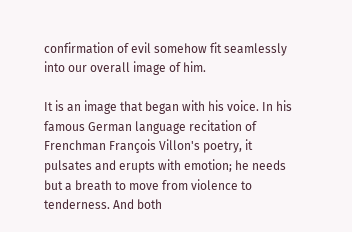confirmation of evil somehow fit seamlessly into our overall image of him.

It is an image that began with his voice. In his famous German language recitation of Frenchman François Villon's poetry, it pulsates and erupts with emotion; he needs but a breath to move from violence to tenderness. And both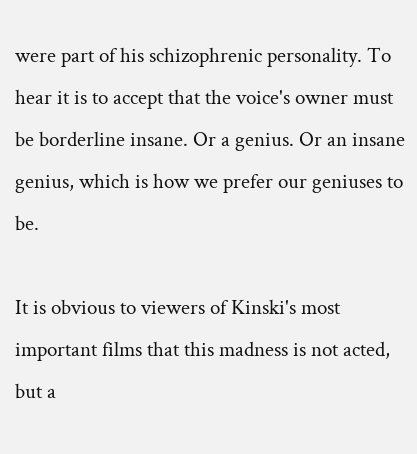were part of his schizophrenic personality. To hear it is to accept that the voice's owner must be borderline insane. Or a genius. Or an insane genius, which is how we prefer our geniuses to be.

It is obvious to viewers of Kinski's most important films that this madness is not acted, but a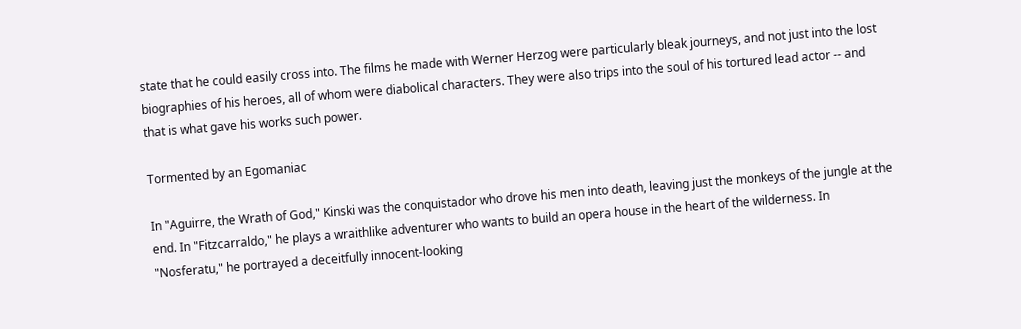state that he could easily cross into. The films he made with Werner Herzog were particularly bleak journeys, and not just into the lost biographies of his heroes, all of whom were diabolical characters. They were also trips into the soul of his tortured lead actor -- and that is what gave his works such power.

Tormented by an Egomaniac

In "Aguirre, the Wrath of God," Kinski was the conquistador who drove his men into death, leaving just the monkeys of the jungle at the end. In "Fitzcarraldo," he plays a wraithlike adventurer who wants to build an opera house in the heart of the wilderness. In "Nosferatu," he portrayed a deceitfully innocent-looking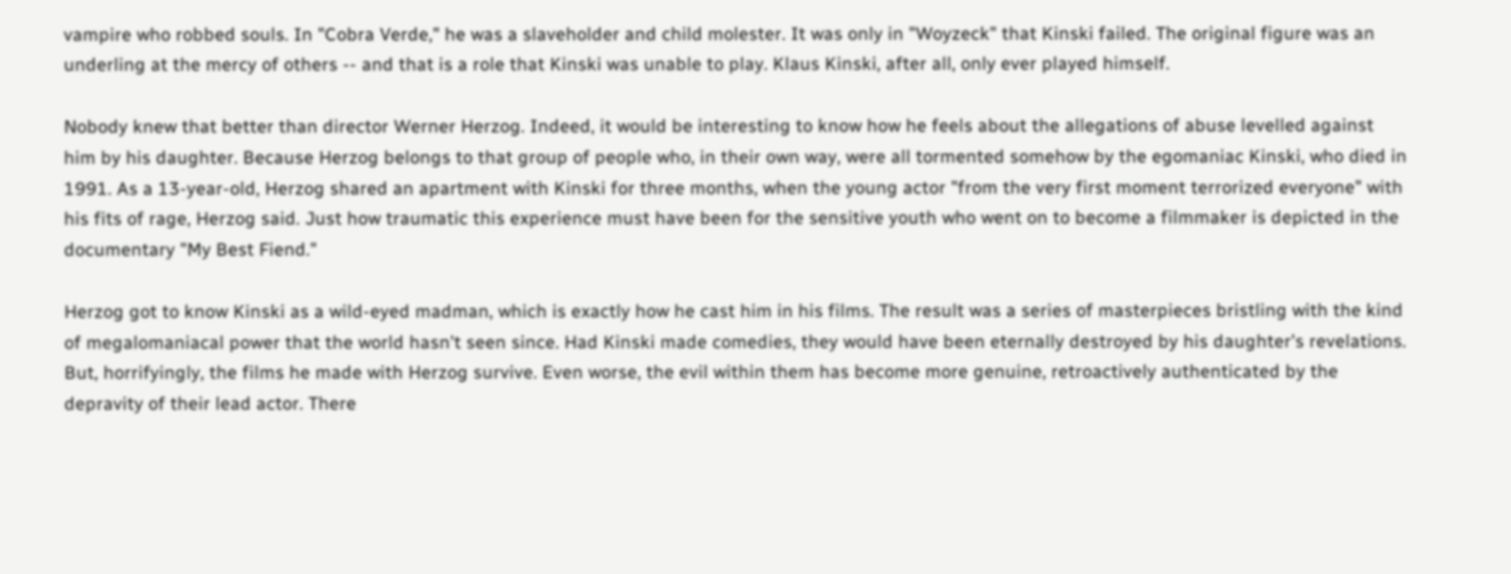vampire who robbed souls. In "Cobra Verde," he was a slaveholder and child molester. It was only in "Woyzeck" that Kinski failed. The original figure was an underling at the mercy of others -- and that is a role that Kinski was unable to play. Klaus Kinski, after all, only ever played himself.

Nobody knew that better than director Werner Herzog. Indeed, it would be interesting to know how he feels about the allegations of abuse levelled against him by his daughter. Because Herzog belongs to that group of people who, in their own way, were all tormented somehow by the egomaniac Kinski, who died in 1991. As a 13-year-old, Herzog shared an apartment with Kinski for three months, when the young actor "from the very first moment terrorized everyone" with his fits of rage, Herzog said. Just how traumatic this experience must have been for the sensitive youth who went on to become a filmmaker is depicted in the documentary "My Best Fiend."

Herzog got to know Kinski as a wild-eyed madman, which is exactly how he cast him in his films. The result was a series of masterpieces bristling with the kind of megalomaniacal power that the world hasn't seen since. Had Kinski made comedies, they would have been eternally destroyed by his daughter's revelations. But, horrifyingly, the films he made with Herzog survive. Even worse, the evil within them has become more genuine, retroactively authenticated by the depravity of their lead actor. There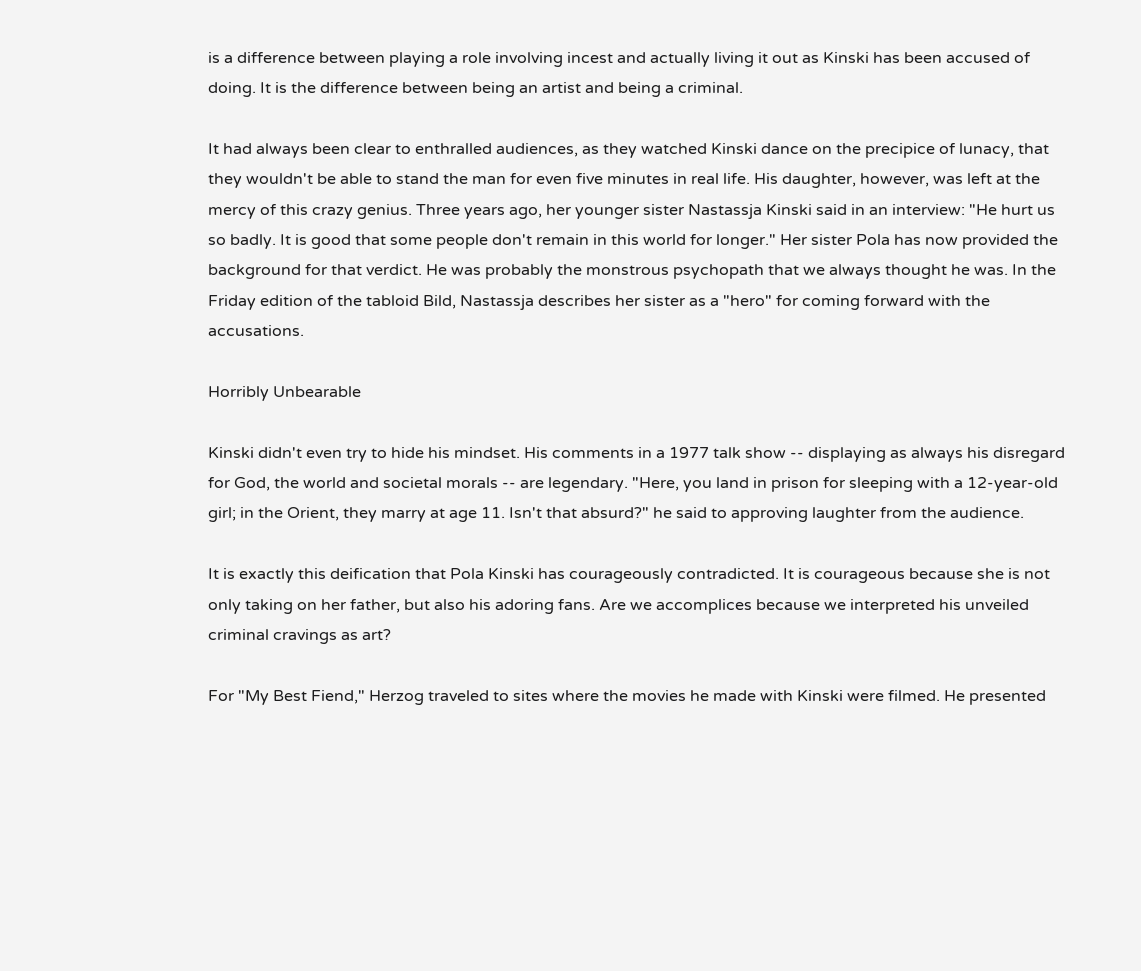is a difference between playing a role involving incest and actually living it out as Kinski has been accused of doing. It is the difference between being an artist and being a criminal.

It had always been clear to enthralled audiences, as they watched Kinski dance on the precipice of lunacy, that they wouldn't be able to stand the man for even five minutes in real life. His daughter, however, was left at the mercy of this crazy genius. Three years ago, her younger sister Nastassja Kinski said in an interview: "He hurt us so badly. It is good that some people don't remain in this world for longer." Her sister Pola has now provided the background for that verdict. He was probably the monstrous psychopath that we always thought he was. In the Friday edition of the tabloid Bild, Nastassja describes her sister as a "hero" for coming forward with the accusations.

Horribly Unbearable

Kinski didn't even try to hide his mindset. His comments in a 1977 talk show -- displaying as always his disregard for God, the world and societal morals -- are legendary. "Here, you land in prison for sleeping with a 12-year-old girl; in the Orient, they marry at age 11. Isn't that absurd?" he said to approving laughter from the audience.

It is exactly this deification that Pola Kinski has courageously contradicted. It is courageous because she is not only taking on her father, but also his adoring fans. Are we accomplices because we interpreted his unveiled criminal cravings as art?

For "My Best Fiend," Herzog traveled to sites where the movies he made with Kinski were filmed. He presented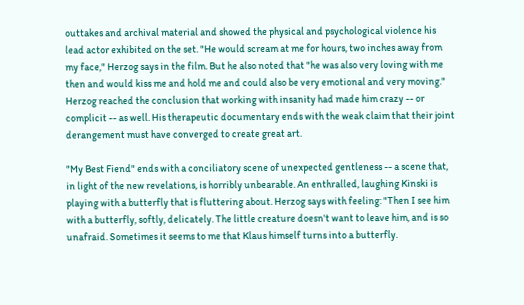outtakes and archival material and showed the physical and psychological violence his lead actor exhibited on the set. "He would scream at me for hours, two inches away from my face," Herzog says in the film. But he also noted that "he was also very loving with me then and would kiss me and hold me and could also be very emotional and very moving." Herzog reached the conclusion that working with insanity had made him crazy -- or complicit -- as well. His therapeutic documentary ends with the weak claim that their joint derangement must have converged to create great art.

"My Best Fiend" ends with a conciliatory scene of unexpected gentleness -- a scene that, in light of the new revelations, is horribly unbearable. An enthralled, laughing Kinski is playing with a butterfly that is fluttering about. Herzog says with feeling: "Then I see him with a butterfly, softly, delicately. The little creature doesn't want to leave him, and is so unafraid. Sometimes it seems to me that Klaus himself turns into a butterfly.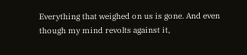Everything that weighed on us is gone. And even though my mind revolts against it,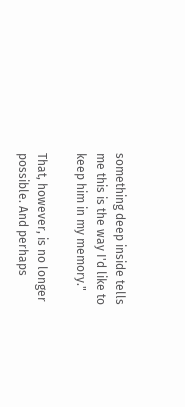something deep inside tells me this is the way I'd like to keep him in my memory."

That, however, is no longer possible. And perhaps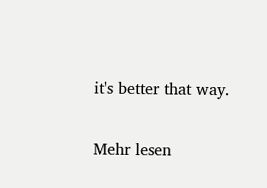it's better that way.

Mehr lesen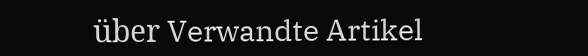über Verwandte Artikel